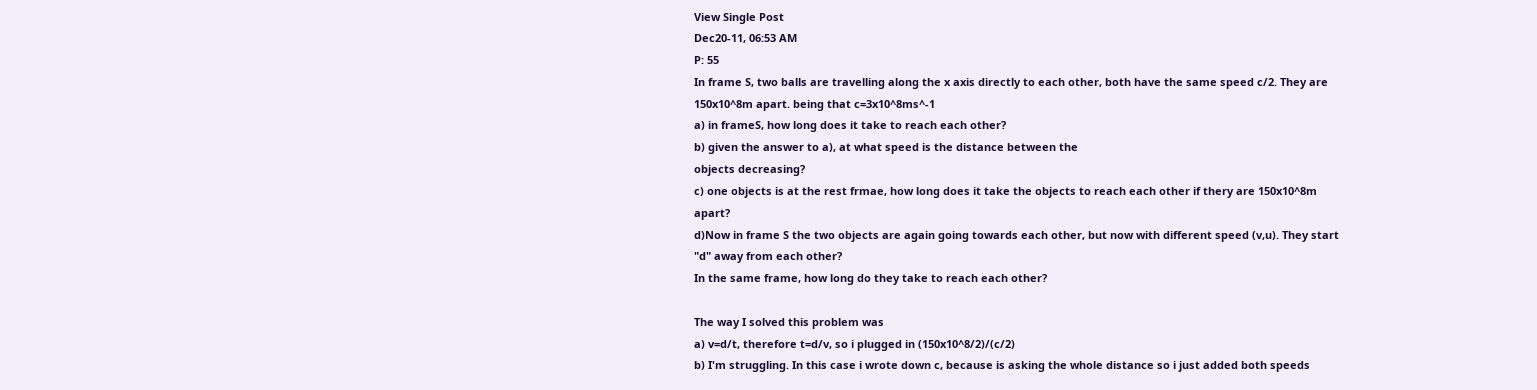View Single Post
Dec20-11, 06:53 AM
P: 55
In frame S, two balls are travelling along the x axis directly to each other, both have the same speed c/2. They are 150x10^8m apart. being that c=3x10^8ms^-1
a) in frameS, how long does it take to reach each other?
b) given the answer to a), at what speed is the distance between the
objects decreasing?
c) one objects is at the rest frmae, how long does it take the objects to reach each other if thery are 150x10^8m apart?
d)Now in frame S the two objects are again going towards each other, but now with different speed (v,u). They start "d" away from each other?
In the same frame, how long do they take to reach each other?

The way I solved this problem was
a) v=d/t, therefore t=d/v, so i plugged in (150x10^8/2)/(c/2)
b) I'm struggling. In this case i wrote down c, because is asking the whole distance so i just added both speeds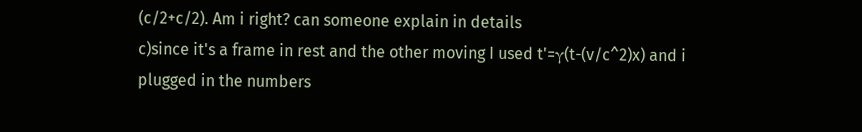(c/2+c/2). Am i right? can someone explain in details
c)since it's a frame in rest and the other moving I used t'=γ(t-(v/c^2)x) and i plugged in the numbers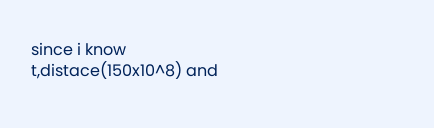since i know t,distace(150x10^8) and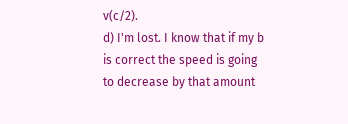v(c/2).
d) I'm lost. I know that if my b is correct the speed is going to decrease by that amount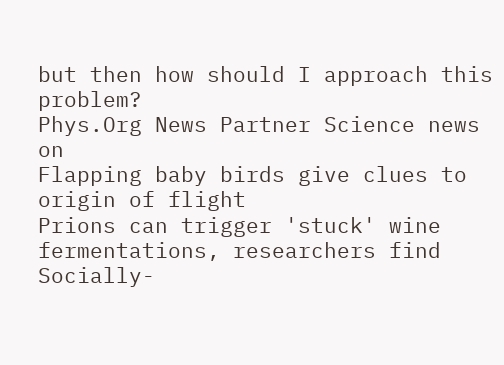but then how should I approach this problem?
Phys.Org News Partner Science news on
Flapping baby birds give clues to origin of flight
Prions can trigger 'stuck' wine fermentations, researchers find
Socially-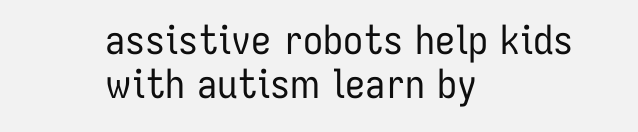assistive robots help kids with autism learn by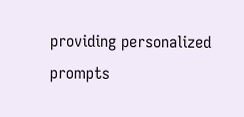providing personalized prompts